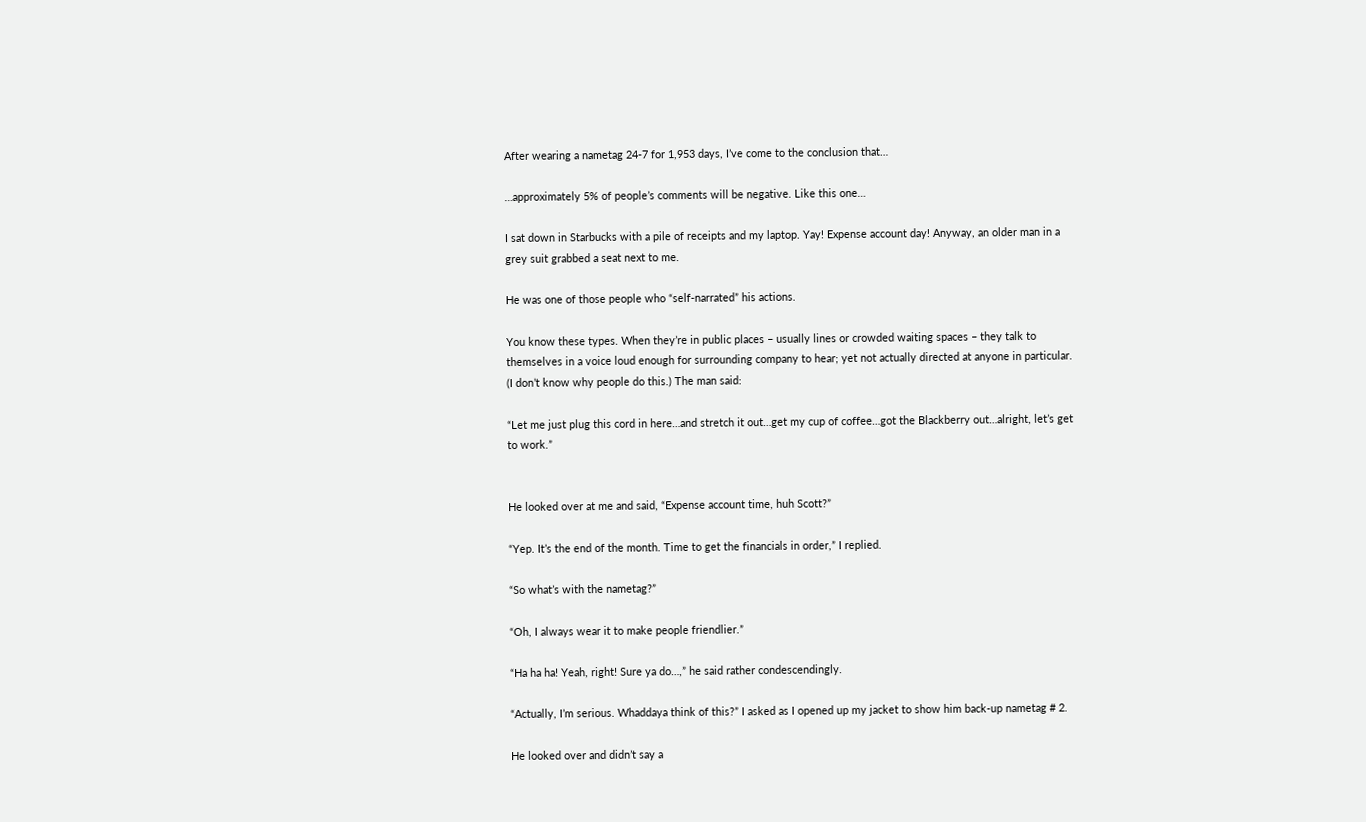After wearing a nametag 24-7 for 1,953 days, I’ve come to the conclusion that…

…approximately 5% of people’s comments will be negative. Like this one…

I sat down in Starbucks with a pile of receipts and my laptop. Yay! Expense account day! Anyway, an older man in a grey suit grabbed a seat next to me.

He was one of those people who “self-narrated” his actions.

You know these types. When they’re in public places – usually lines or crowded waiting spaces – they talk to themselves in a voice loud enough for surrounding company to hear; yet not actually directed at anyone in particular. (I don’t know why people do this.) The man said:

“Let me just plug this cord in here…and stretch it out…get my cup of coffee…got the Blackberry out…alright, let’s get to work.”


He looked over at me and said, “Expense account time, huh Scott?”

“Yep. It’s the end of the month. Time to get the financials in order,” I replied.

“So what’s with the nametag?”

“Oh, I always wear it to make people friendlier.”

“Ha ha ha! Yeah, right! Sure ya do…,” he said rather condescendingly.

“Actually, I’m serious. Whaddaya think of this?” I asked as I opened up my jacket to show him back-up nametag # 2.

He looked over and didn’t say a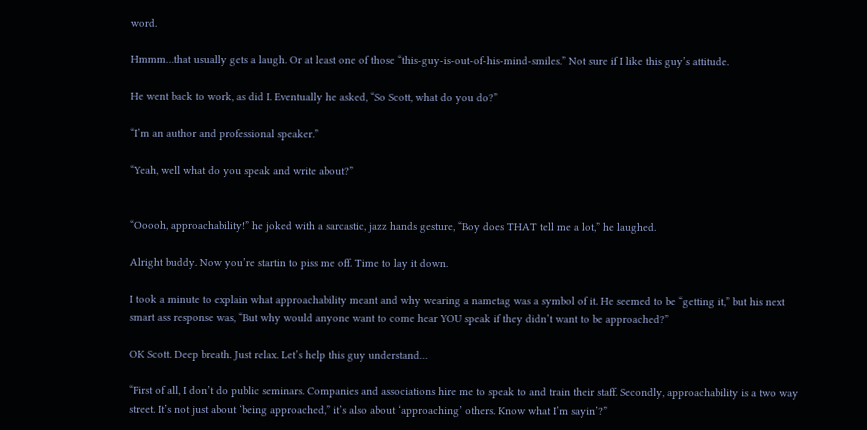word.

Hmmm…that usually gets a laugh. Or at least one of those “this-guy-is-out-of-his-mind-smiles.” Not sure if I like this guy’s attitude.

He went back to work, as did I. Eventually he asked, “So Scott, what do you do?”

“I’m an author and professional speaker.”

“Yeah, well what do you speak and write about?”


“Ooooh, approachability!” he joked with a sarcastic, jazz hands gesture, “Boy does THAT tell me a lot,” he laughed.

Alright buddy. Now you’re startin to piss me off. Time to lay it down.

I took a minute to explain what approachability meant and why wearing a nametag was a symbol of it. He seemed to be “getting it,” but his next smart ass response was, “But why would anyone want to come hear YOU speak if they didn’t want to be approached?”

OK Scott. Deep breath. Just relax. Let’s help this guy understand…

“First of all, I don’t do public seminars. Companies and associations hire me to speak to and train their staff. Secondly, approachability is a two way street. It’s not just about ‘being approached,” it’s also about ‘approaching’ others. Know what I’m sayin’?”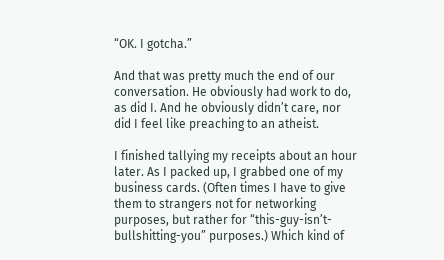“OK. I gotcha.”

And that was pretty much the end of our conversation. He obviously had work to do, as did I. And he obviously didn’t care, nor did I feel like preaching to an atheist.

I finished tallying my receipts about an hour later. As I packed up, I grabbed one of my business cards. (Often times I have to give them to strangers not for networking purposes, but rather for “this-guy-isn’t-bullshitting-you” purposes.) Which kind of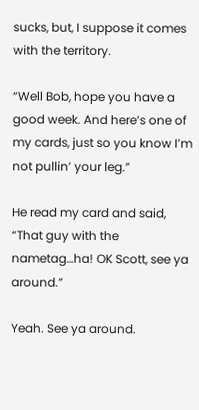sucks, but, I suppose it comes with the territory.

“Well Bob, hope you have a good week. And here’s one of my cards, just so you know I’m not pullin’ your leg.”

He read my card and said, “That guy with the nametag…ha! OK Scott, see ya around.”

Yeah. See ya around.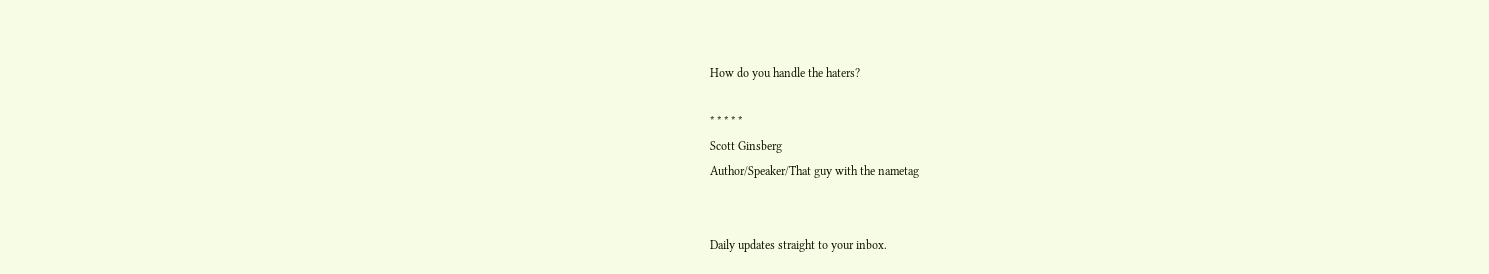How do you handle the haters?

* * * * *
Scott Ginsberg
Author/Speaker/That guy with the nametag


Daily updates straight to your inbox.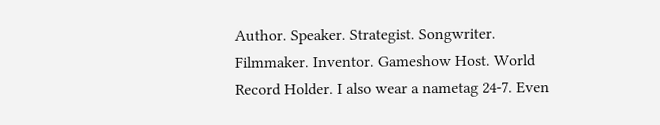Author. Speaker. Strategist. Songwriter. Filmmaker. Inventor. Gameshow Host. World Record Holder. I also wear a nametag 24-7. Even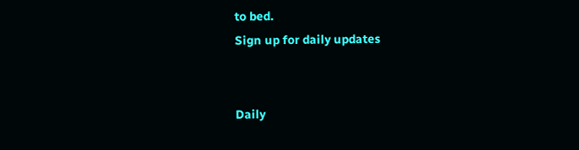to bed.
Sign up for daily updates


Daily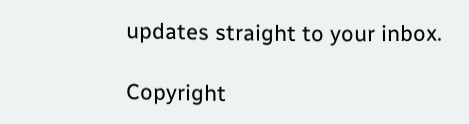updates straight to your inbox.

Copyright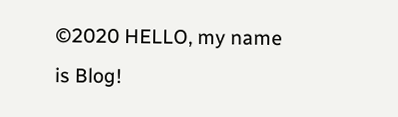©2020 HELLO, my name is Blog!